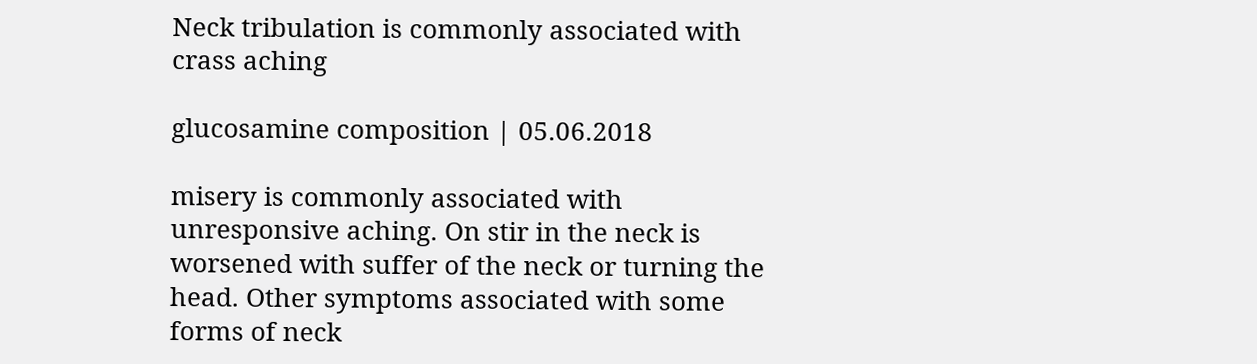Neck tribulation is commonly associated with crass aching

glucosamine composition | 05.06.2018

misery is commonly associated with unresponsive aching. On stir in the neck is worsened with suffer of the neck or turning the head. Other symptoms associated with some forms of neck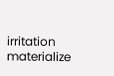irritation materialize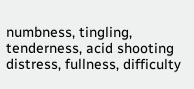numbness, tingling, tenderness, acid shooting distress, fullness, difficulty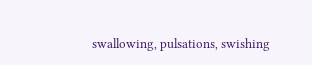swallowing, pulsations, swishing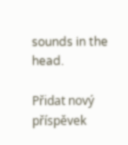sounds in the head.

Přidat nový příspěvek